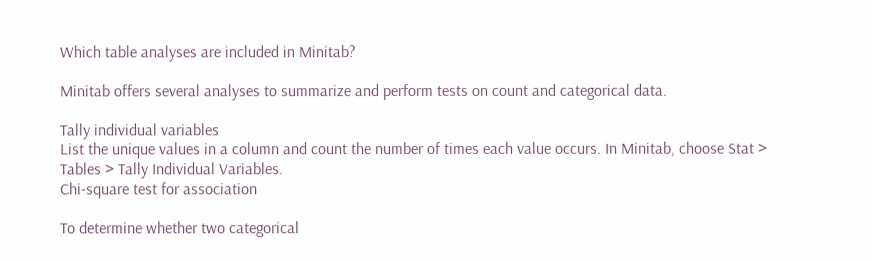Which table analyses are included in Minitab?

Minitab offers several analyses to summarize and perform tests on count and categorical data.

Tally individual variables
List the unique values in a column and count the number of times each value occurs. In Minitab, choose Stat > Tables > Tally Individual Variables.
Chi-square test for association

To determine whether two categorical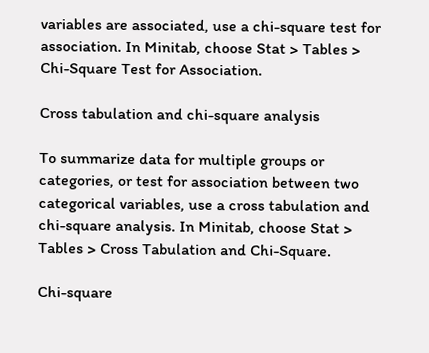variables are associated, use a chi-square test for association. In Minitab, choose Stat > Tables > Chi-Square Test for Association.

Cross tabulation and chi-square analysis

To summarize data for multiple groups or categories, or test for association between two categorical variables, use a cross tabulation and chi-square analysis. In Minitab, choose Stat > Tables > Cross Tabulation and Chi-Square.

Chi-square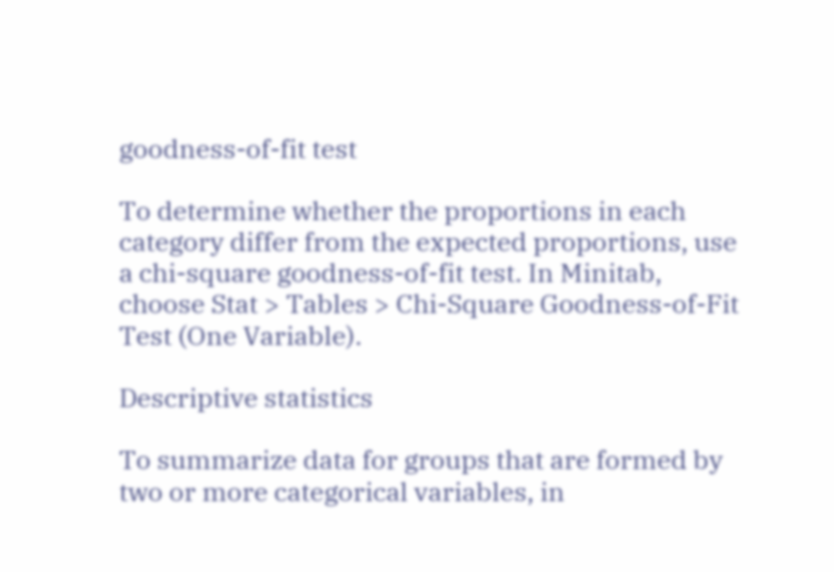goodness-of-fit test

To determine whether the proportions in each category differ from the expected proportions, use a chi-square goodness-of-fit test. In Minitab, choose Stat > Tables > Chi-Square Goodness-of-Fit Test (One Variable).

Descriptive statistics

To summarize data for groups that are formed by two or more categorical variables, in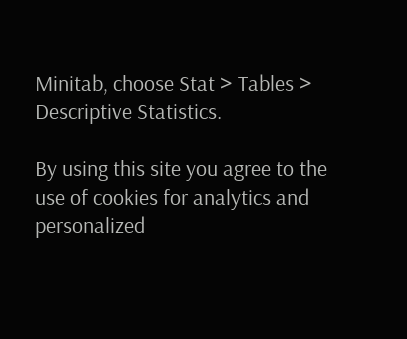Minitab, choose Stat > Tables > Descriptive Statistics.

By using this site you agree to the use of cookies for analytics and personalized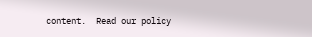content.  Read our policy